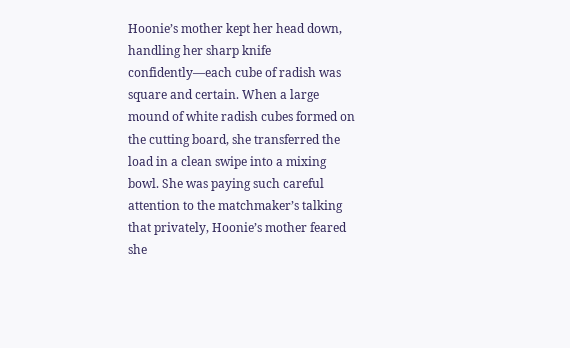Hoonie’s mother kept her head down, handling her sharp knife confidently—each cube of radish was square and certain. When a large mound of white radish cubes formed on the cutting board, she transferred the load in a clean swipe into a mixing bowl. She was paying such careful attention to the matchmaker’s talking that privately, Hoonie’s mother feared she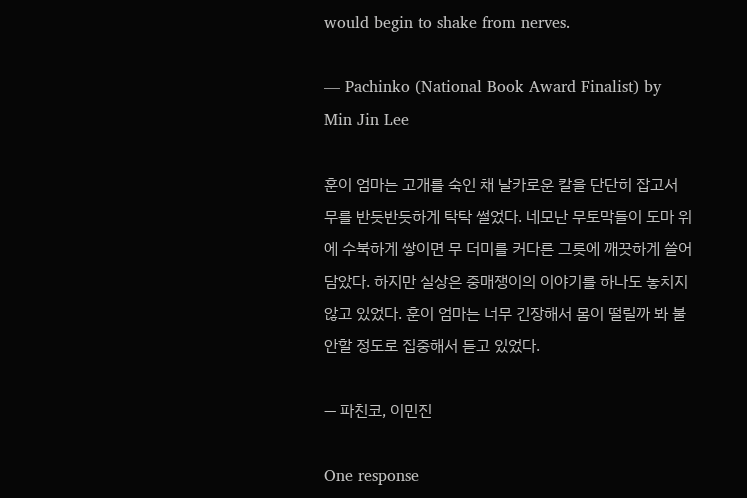would begin to shake from nerves.

— Pachinko (National Book Award Finalist) by Min Jin Lee

훈이 엄마는 고개를 숙인 채 날카로운 칼을 단단히 잡고서 무를 반듯반듯하게 탁탁 썰었다. 네모난 무토막들이 도마 위에 수북하게 쌓이면 무 더미를 커다른 그릇에 깨끗하게 쓸어 담았다. 하지만 실상은 중매쟁이의 이야기를 하나도 놓치지 않고 있었다. 훈이 엄마는 너무 긴장해서 몸이 떨릴까 봐 불안할 정도로 집중해서 듣고 있었다.

— 파친코, 이민진

One response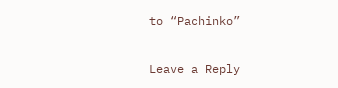to “Pachinko”

Leave a Reply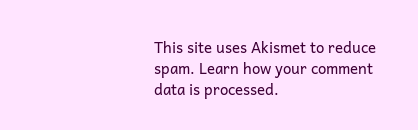This site uses Akismet to reduce spam. Learn how your comment data is processed.